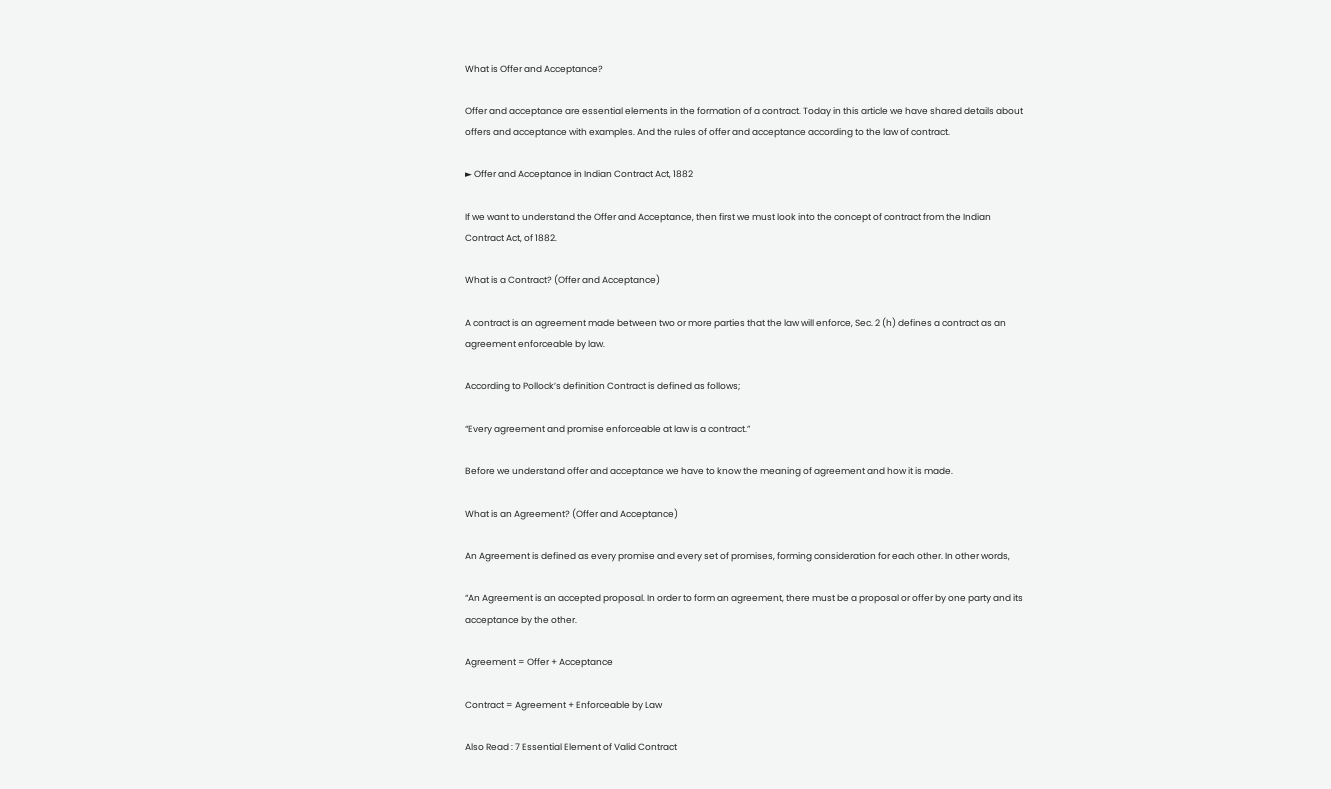What is Offer and Acceptance?

Offer and acceptance are essential elements in the formation of a contract. Today in this article we have shared details about offers and acceptance with examples. And the rules of offer and acceptance according to the law of contract.

► Offer and Acceptance in Indian Contract Act, 1882

If we want to understand the Offer and Acceptance, then first we must look into the concept of contract from the Indian Contract Act, of 1882.

What is a Contract? (Offer and Acceptance)

A contract is an agreement made between two or more parties that the law will enforce, Sec. 2 (h) defines a contract as an agreement enforceable by law.

According to Pollock’s definition Contract is defined as follows;

“Every agreement and promise enforceable at law is a contract.”

Before we understand offer and acceptance we have to know the meaning of agreement and how it is made.

What is an Agreement? (Offer and Acceptance)

An Agreement is defined as every promise and every set of promises, forming consideration for each other. In other words,

“An Agreement is an accepted proposal. In order to form an agreement, there must be a proposal or offer by one party and its acceptance by the other.

Agreement = Offer + Acceptance

Contract = Agreement + Enforceable by Law

Also Read : 7 Essential Element of Valid Contract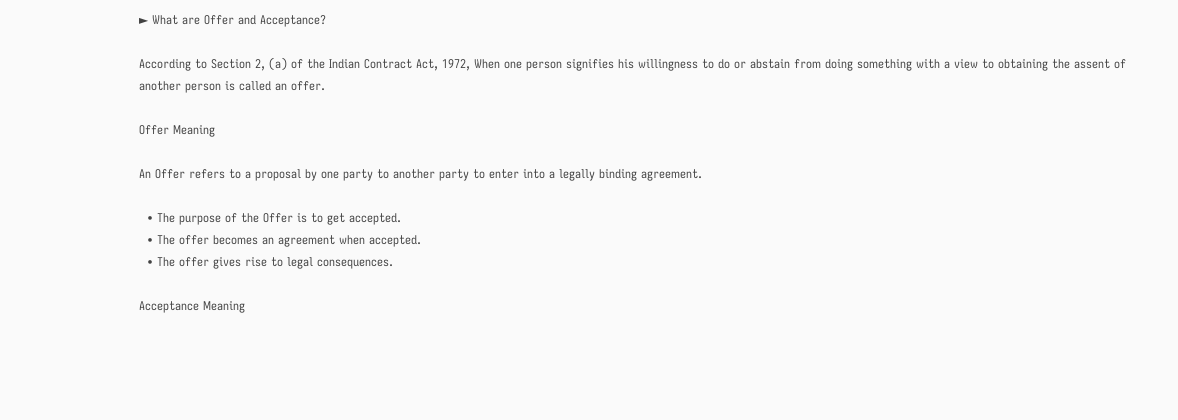► What are Offer and Acceptance?

According to Section 2, (a) of the Indian Contract Act, 1972, When one person signifies his willingness to do or abstain from doing something with a view to obtaining the assent of another person is called an offer.

Offer Meaning

An Offer refers to a proposal by one party to another party to enter into a legally binding agreement.

  • The purpose of the Offer is to get accepted.
  • The offer becomes an agreement when accepted.
  • The offer gives rise to legal consequences.

Acceptance Meaning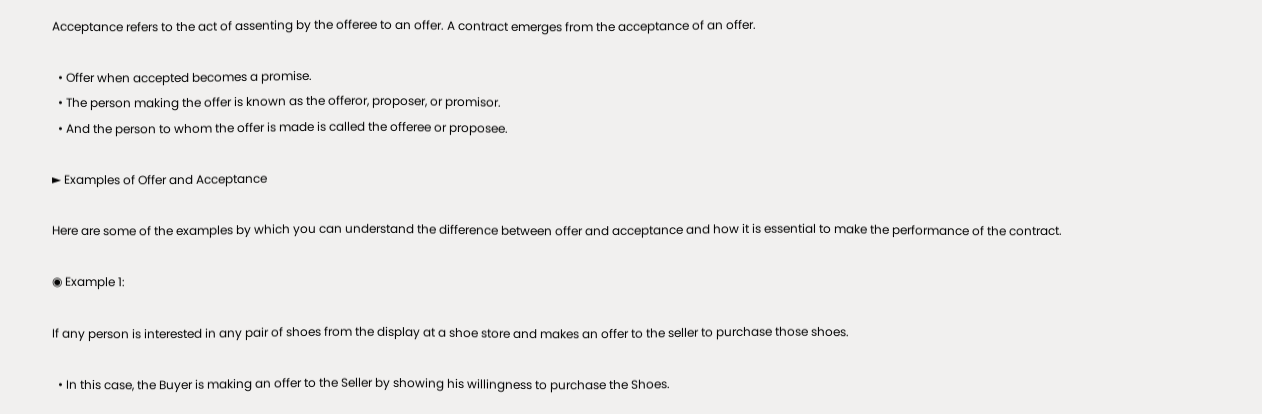Acceptance refers to the act of assenting by the offeree to an offer. A contract emerges from the acceptance of an offer.

  • Offer when accepted becomes a promise.
  • The person making the offer is known as the offeror, proposer, or promisor.
  • And the person to whom the offer is made is called the offeree or proposee.

► Examples of Offer and Acceptance

Here are some of the examples by which you can understand the difference between offer and acceptance and how it is essential to make the performance of the contract.

◉ Example 1:

If any person is interested in any pair of shoes from the display at a shoe store and makes an offer to the seller to purchase those shoes.

  • In this case, the Buyer is making an offer to the Seller by showing his willingness to purchase the Shoes.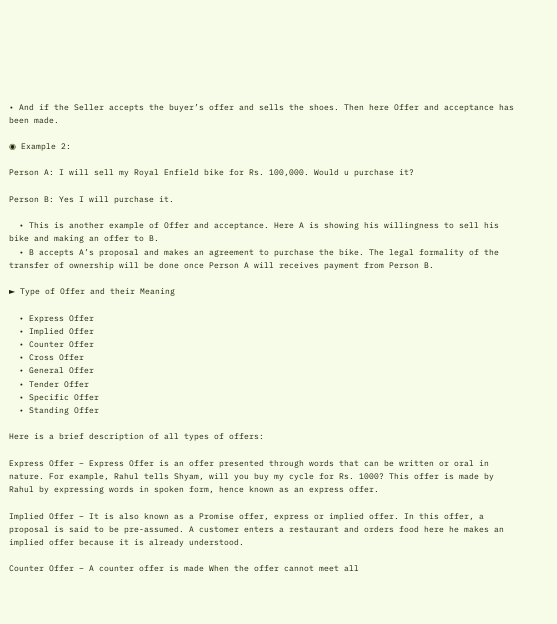• And if the Seller accepts the buyer’s offer and sells the shoes. Then here Offer and acceptance has been made.

◉ Example 2:

Person A: I will sell my Royal Enfield bike for Rs. 100,000. Would u purchase it?

Person B: Yes I will purchase it.

  • This is another example of Offer and acceptance. Here A is showing his willingness to sell his bike and making an offer to B.
  • B accepts A’s proposal and makes an agreement to purchase the bike. The legal formality of the transfer of ownership will be done once Person A will receives payment from Person B.

► Type of Offer and their Meaning

  • Express Offer
  • Implied Offer
  • Counter Offer
  • Cross Offer
  • General Offer
  • Tender Offer
  • Specific Offer
  • Standing Offer

Here is a brief description of all types of offers:

Express Offer – Express Offer is an offer presented through words that can be written or oral in nature. For example, Rahul tells Shyam, will you buy my cycle for Rs. 1000? This offer is made by Rahul by expressing words in spoken form, hence known as an express offer.

Implied Offer – It is also known as a Promise offer, express or implied offer. In this offer, a proposal is said to be pre-assumed. A customer enters a restaurant and orders food here he makes an implied offer because it is already understood.

Counter Offer – A counter offer is made When the offer cannot meet all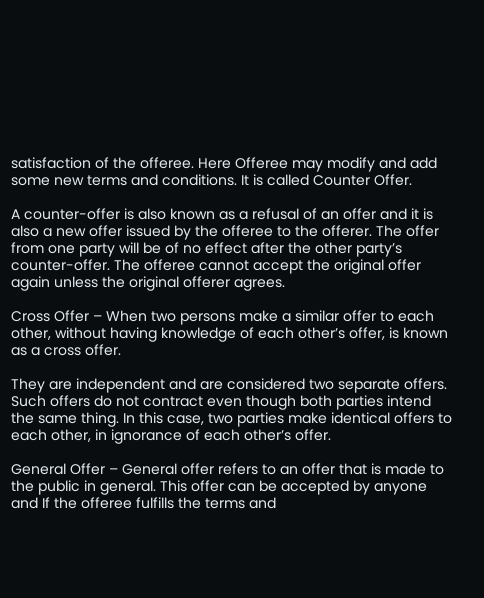satisfaction of the offeree. Here Offeree may modify and add some new terms and conditions. It is called Counter Offer.

A counter-offer is also known as a refusal of an offer and it is also a new offer issued by the offeree to the offerer. The offer from one party will be of no effect after the other party’s counter-offer. The offeree cannot accept the original offer again unless the original offerer agrees.

Cross Offer – When two persons make a similar offer to each other, without having knowledge of each other’s offer, is known as a cross offer.

They are independent and are considered two separate offers. Such offers do not contract even though both parties intend the same thing. In this case, two parties make identical offers to each other, in ignorance of each other’s offer.

General Offer – General offer refers to an offer that is made to the public in general. This offer can be accepted by anyone and If the offeree fulfills the terms and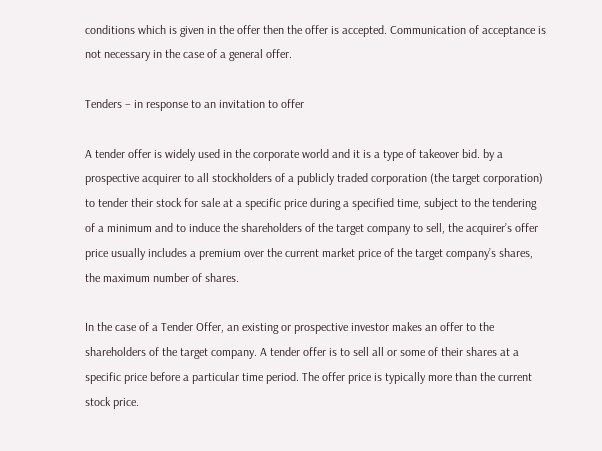conditions which is given in the offer then the offer is accepted. Communication of acceptance is not necessary in the case of a general offer.

Tenders – in response to an invitation to offer

A tender offer is widely used in the corporate world and it is a type of takeover bid. by a prospective acquirer to all stockholders of a publicly traded corporation (the target corporation) to tender their stock for sale at a specific price during a specified time, subject to the tendering of a minimum and to induce the shareholders of the target company to sell, the acquirer’s offer price usually includes a premium over the current market price of the target company’s shares, the maximum number of shares.

In the case of a Tender Offer, an existing or prospective investor makes an offer to the shareholders of the target company. A tender offer is to sell all or some of their shares at a specific price before a particular time period. The offer price is typically more than the current stock price.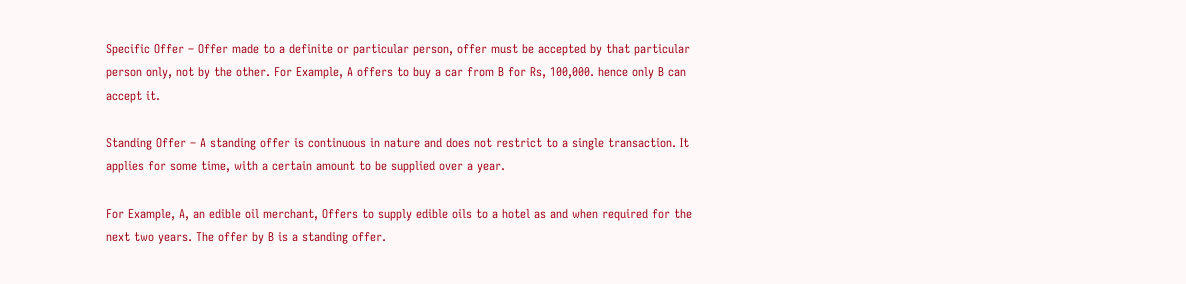Specific Offer – Offer made to a definite or particular person, offer must be accepted by that particular person only, not by the other. For Example, A offers to buy a car from B for Rs, 100,000. hence only B can accept it.

Standing Offer – A standing offer is continuous in nature and does not restrict to a single transaction. It applies for some time, with a certain amount to be supplied over a year.

For Example, A, an edible oil merchant, Offers to supply edible oils to a hotel as and when required for the next two years. The offer by B is a standing offer.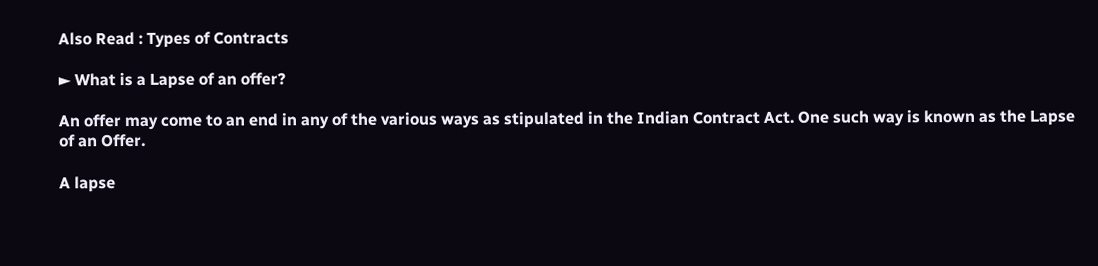Also Read : Types of Contracts

► What is a Lapse of an offer?

An offer may come to an end in any of the various ways as stipulated in the Indian Contract Act. One such way is known as the Lapse of an Offer.

A lapse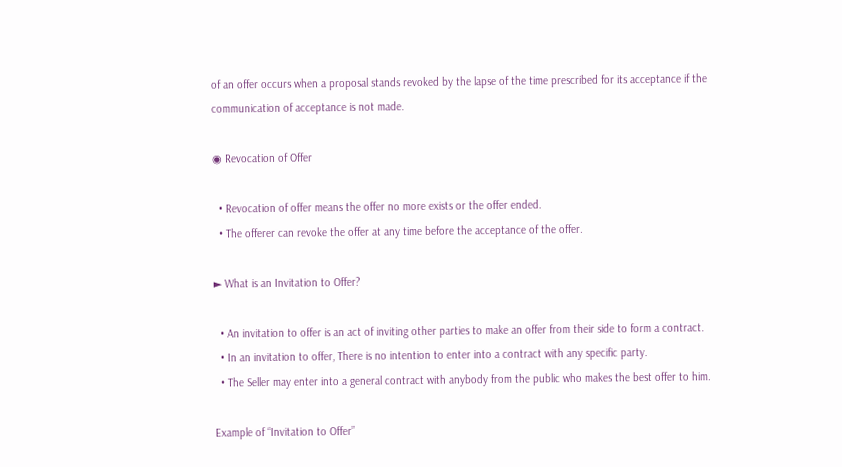of an offer occurs when a proposal stands revoked by the lapse of the time prescribed for its acceptance if the communication of acceptance is not made.

◉ Revocation of Offer

  • Revocation of offer means the offer no more exists or the offer ended.
  • The offerer can revoke the offer at any time before the acceptance of the offer.

► What is an Invitation to Offer?

  • An invitation to offer is an act of inviting other parties to make an offer from their side to form a contract.
  • In an invitation to offer, There is no intention to enter into a contract with any specific party.
  • The Seller may enter into a general contract with anybody from the public who makes the best offer to him.

Example of “Invitation to Offer”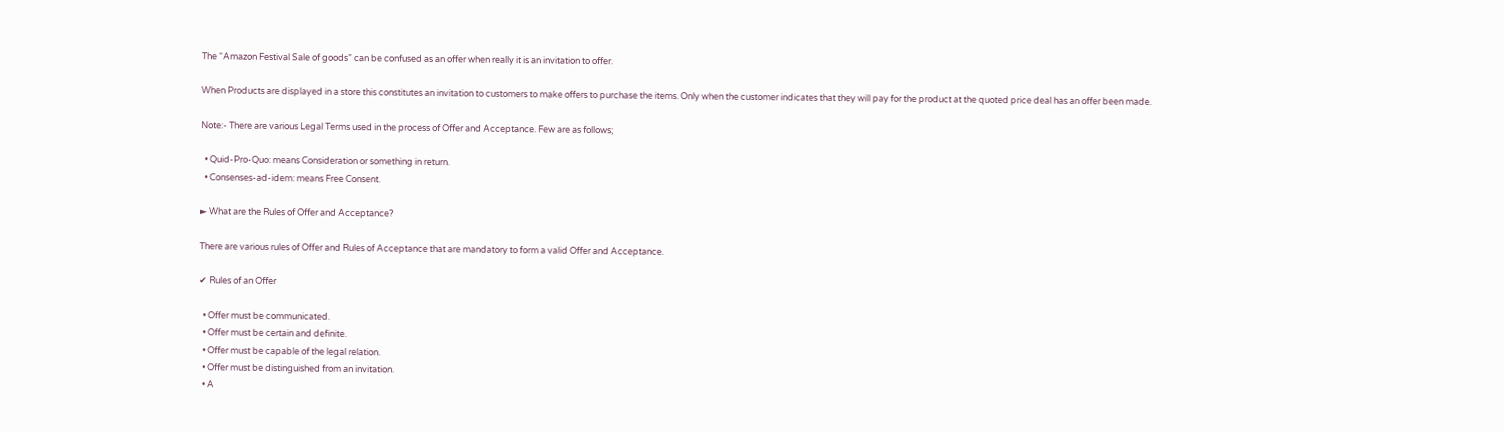The “Amazon Festival Sale of goods” can be confused as an offer when really it is an invitation to offer.

When Products are displayed in a store this constitutes an invitation to customers to make offers to purchase the items. Only when the customer indicates that they will pay for the product at the quoted price deal has an offer been made.

Note:- There are various Legal Terms used in the process of Offer and Acceptance. Few are as follows;

  • Quid-Pro-Quo: means Consideration or something in return.
  • Consenses-ad-idem: means Free Consent.

► What are the Rules of Offer and Acceptance?

There are various rules of Offer and Rules of Acceptance that are mandatory to form a valid Offer and Acceptance.

✔ Rules of an Offer

  • Offer must be communicated.
  • Offer must be certain and definite.
  • Offer must be capable of the legal relation.
  • Offer must be distinguished from an invitation.
  • A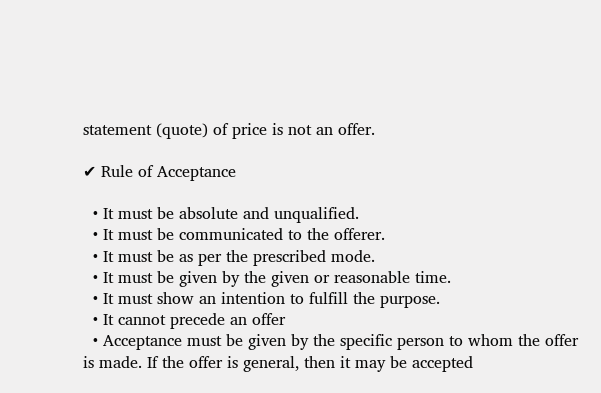statement (quote) of price is not an offer.

✔ Rule of Acceptance

  • It must be absolute and unqualified.
  • It must be communicated to the offerer.
  • It must be as per the prescribed mode.
  • It must be given by the given or reasonable time.
  • It must show an intention to fulfill the purpose.
  • It cannot precede an offer
  • Acceptance must be given by the specific person to whom the offer is made. If the offer is general, then it may be accepted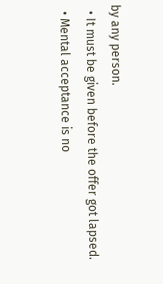by any person.
  • It must be given before the offer got lapsed.
  • Mental acceptance is no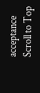acceptance
Scroll to Top